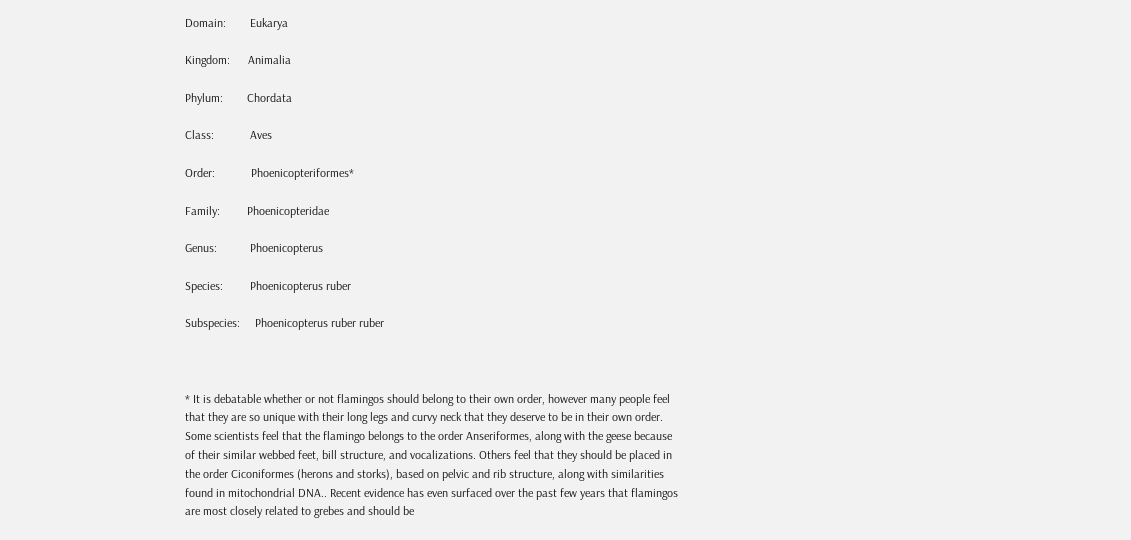Domain:        Eukarya

Kingdom:      Animalia

Phylum:        Chordata

Class:            Aves

Order:            Phoenicopteriformes*

Family:         Phoenicopteridae

Genus:           Phoenicopterus

Species:         Phoenicopterus ruber

Subspecies:     Phoenicopterus ruber ruber



* It is debatable whether or not flamingos should belong to their own order, however many people feel that they are so unique with their long legs and curvy neck that they deserve to be in their own order. Some scientists feel that the flamingo belongs to the order Anseriformes, along with the geese because of their similar webbed feet, bill structure, and vocalizations. Others feel that they should be placed in the order Ciconiformes (herons and storks), based on pelvic and rib structure, along with similarities found in mitochondrial DNA.. Recent evidence has even surfaced over the past few years that flamingos are most closely related to grebes and should be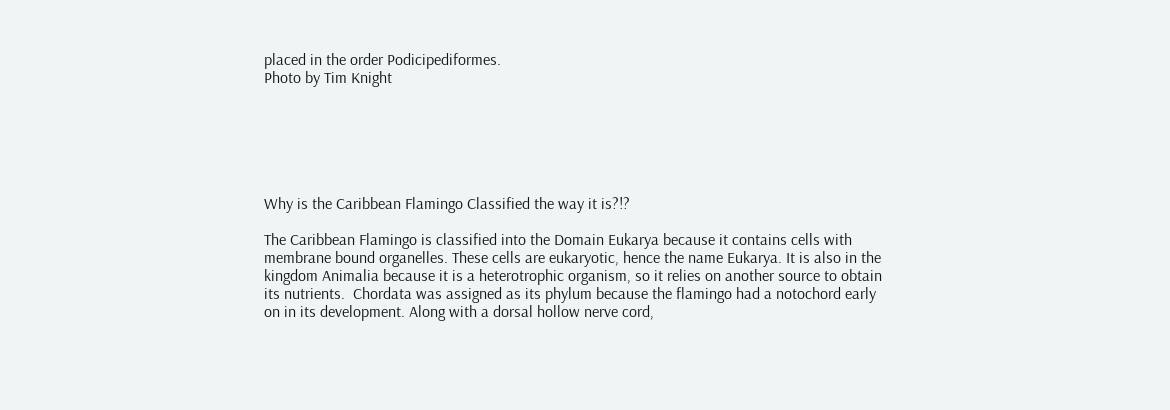placed in the order Podicipediformes.
Photo by Tim Knight






Why is the Caribbean Flamingo Classified the way it is?!?

The Caribbean Flamingo is classified into the Domain Eukarya because it contains cells with membrane bound organelles. These cells are eukaryotic, hence the name Eukarya. It is also in the kingdom Animalia because it is a heterotrophic organism, so it relies on another source to obtain its nutrients.  Chordata was assigned as its phylum because the flamingo had a notochord early on in its development. Along with a dorsal hollow nerve cord,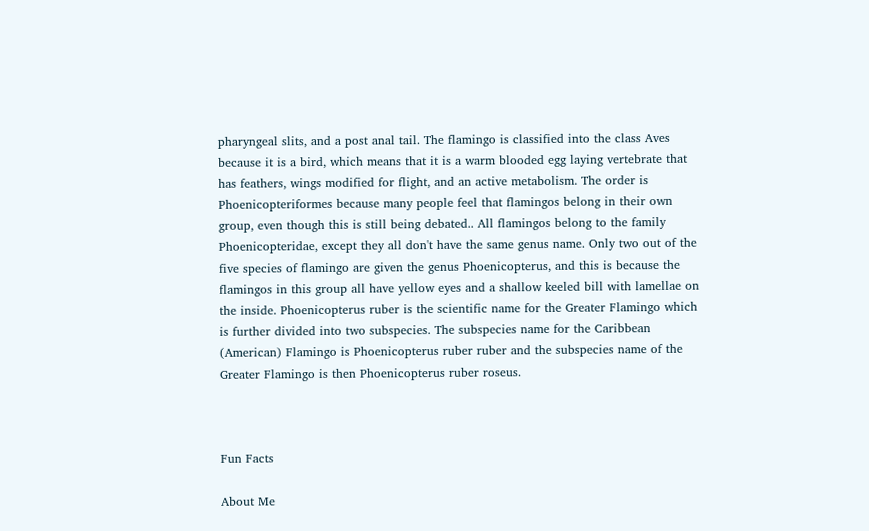pharyngeal slits, and a post anal tail. The flamingo is classified into the class Aves because it is a bird, which means that it is a warm blooded egg laying vertebrate that has feathers, wings modified for flight, and an active metabolism. The order is Phoenicopteriformes because many people feel that flamingos belong in their own group, even though this is still being debated.. All flamingos belong to the family Phoenicopteridae, except they all don't have the same genus name. Only two out of the five species of flamingo are given the genus Phoenicopterus, and this is because the flamingos in this group all have yellow eyes and a shallow keeled bill with lamellae on the inside. Phoenicopterus ruber is the scientific name for the Greater Flamingo which is further divided into two subspecies. The subspecies name for the Caribbean (American) Flamingo is Phoenicopterus ruber ruber and the subspecies name of the Greater Flamingo is then Phoenicopterus ruber roseus.



Fun Facts

About Me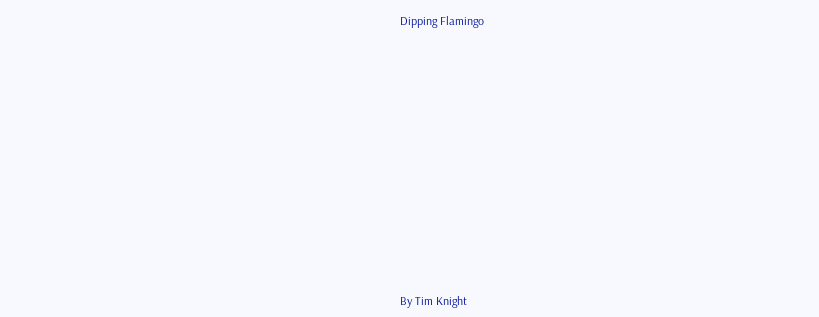Dipping Flamingo



















By Tim Knight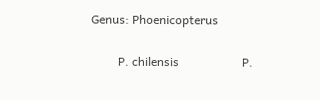Genus: Phoenicopterus

         P. chilensis                     P.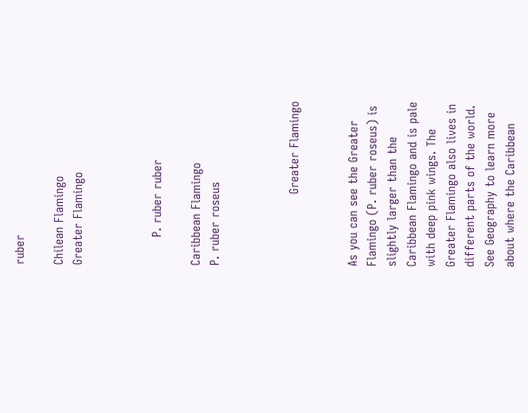ruber

Chilean Flamingo                Greater Flamingo



       P. ruber ruber

Caribbean Flamingo                         P. ruber roseus



                  Greater Flamingo


As you can see the Greater Flamingo (P. ruber roseus) is slightly larger than the Caribbean Flamingo and is pale with deep pink wings. The Greater Flamingo also lives in different parts of the world. See Geography to learn more about where the Caribbean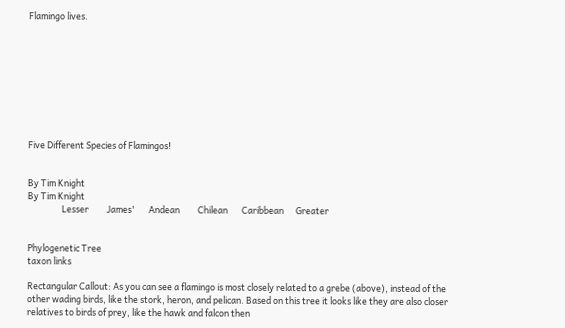Flamingo lives.









Five Different Species of Flamingos!


By Tim Knight
By Tim Knight
                 Lesser         James'       Andean         Chilean       Caribbean      Greater


Phylogenetic Tree
taxon links

Rectangular Callout: As you can see a flamingo is most closely related to a grebe (above), instead of the other wading birds, like the stork, heron, and pelican. Based on this tree it looks like they are also closer relatives to birds of prey, like the hawk and falcon then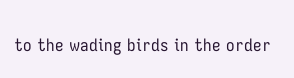to the wading birds in the order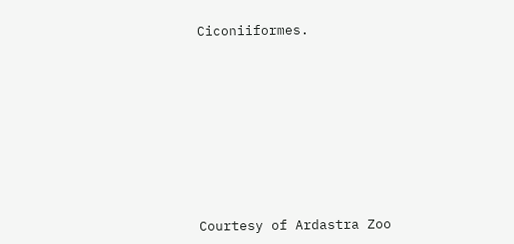Ciconiiformes.












Courtesy of Ardastra Zoo